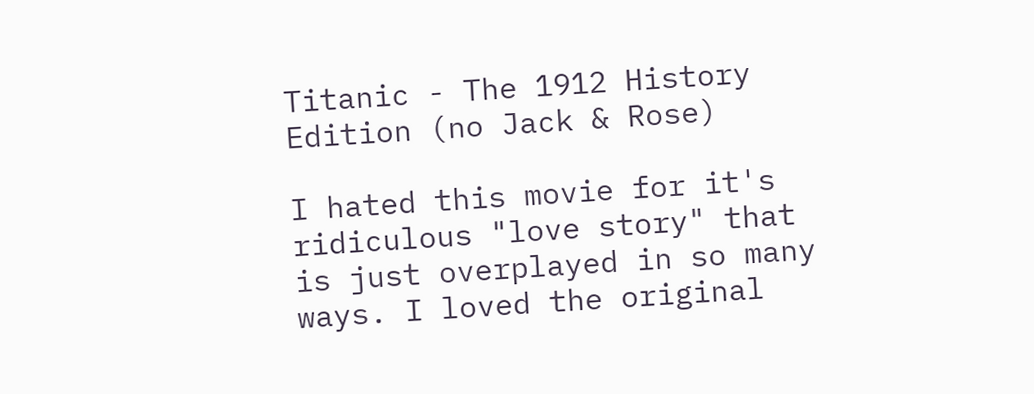Titanic - The 1912 History Edition (no Jack & Rose)

I hated this movie for it's ridiculous "love story" that is just overplayed in so many ways. I loved the original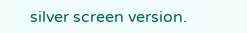silver screen version.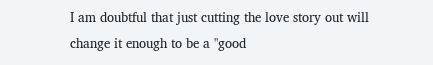I am doubtful that just cutting the love story out will change it enough to be a "good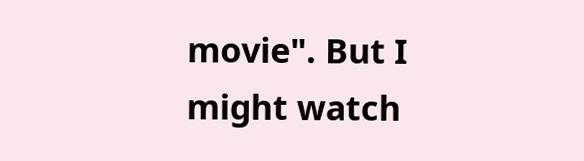movie". But I might watch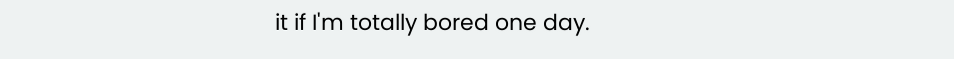it if I'm totally bored one day.